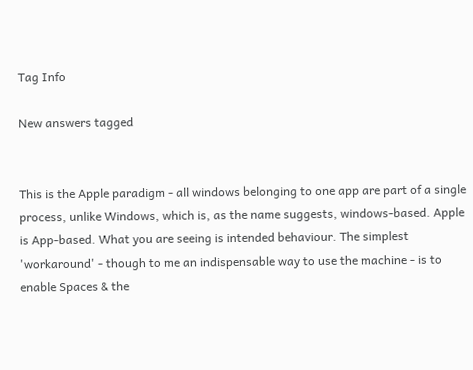Tag Info

New answers tagged


This is the Apple paradigm - all windows belonging to one app are part of a single process, unlike Windows, which is, as the name suggests, windows-based. Apple is App-based. What you are seeing is intended behaviour. The simplest 'workaround' - though to me an indispensable way to use the machine - is to enable Spaces & the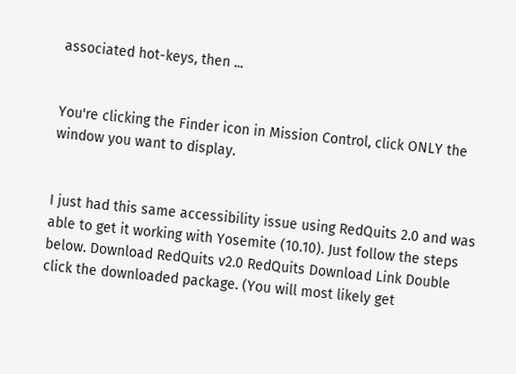associated hot-keys, then ...


You're clicking the Finder icon in Mission Control, click ONLY the window you want to display.


I just had this same accessibility issue using RedQuits 2.0 and was able to get it working with Yosemite (10.10). Just follow the steps below. Download RedQuits v2.0 RedQuits Download Link Double click the downloaded package. (You will most likely get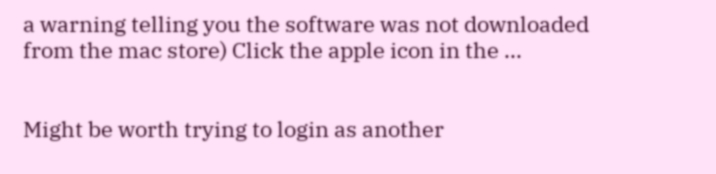a warning telling you the software was not downloaded from the mac store) Click the apple icon in the ...


Might be worth trying to login as another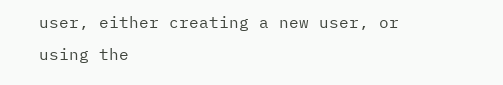user, either creating a new user, or using the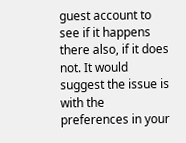guest account to see if it happens there also, if it does not. It would suggest the issue is with the preferences in your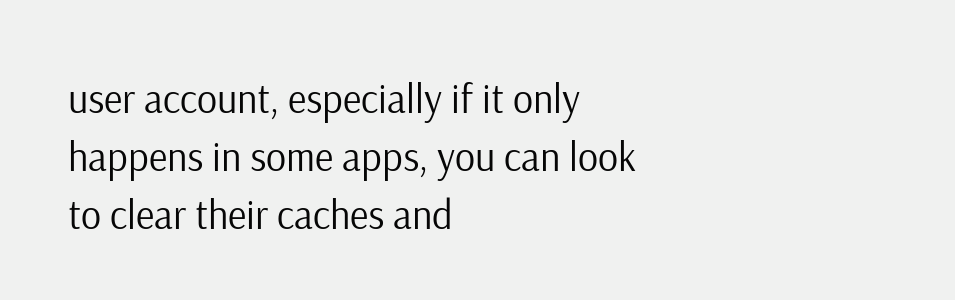user account, especially if it only happens in some apps, you can look to clear their caches and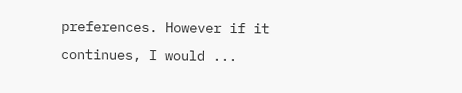preferences. However if it continues, I would ...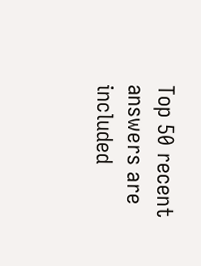Top 50 recent answers are included